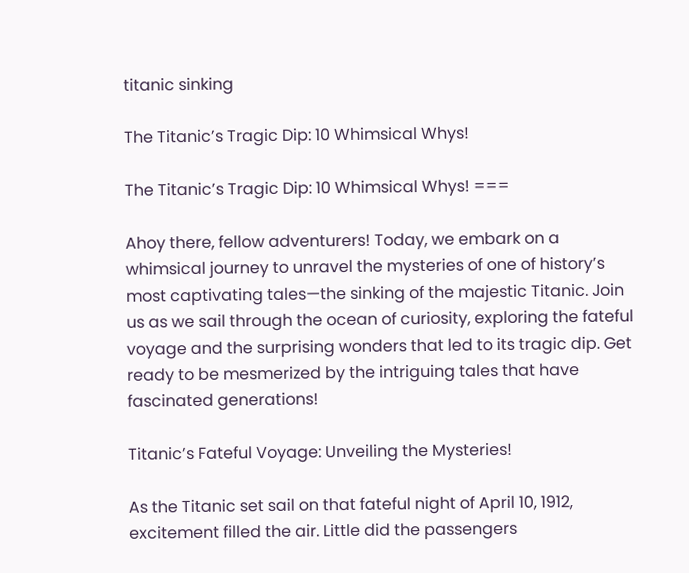titanic sinking

The Titanic’s Tragic Dip: 10 Whimsical Whys!

The Titanic’s Tragic Dip: 10 Whimsical Whys! ===

Ahoy there, fellow adventurers! Today, we embark on a whimsical journey to unravel the mysteries of one of history’s most captivating tales—the sinking of the majestic Titanic. Join us as we sail through the ocean of curiosity, exploring the fateful voyage and the surprising wonders that led to its tragic dip. Get ready to be mesmerized by the intriguing tales that have fascinated generations!

Titanic’s Fateful Voyage: Unveiling the Mysteries!

As the Titanic set sail on that fateful night of April 10, 1912, excitement filled the air. Little did the passengers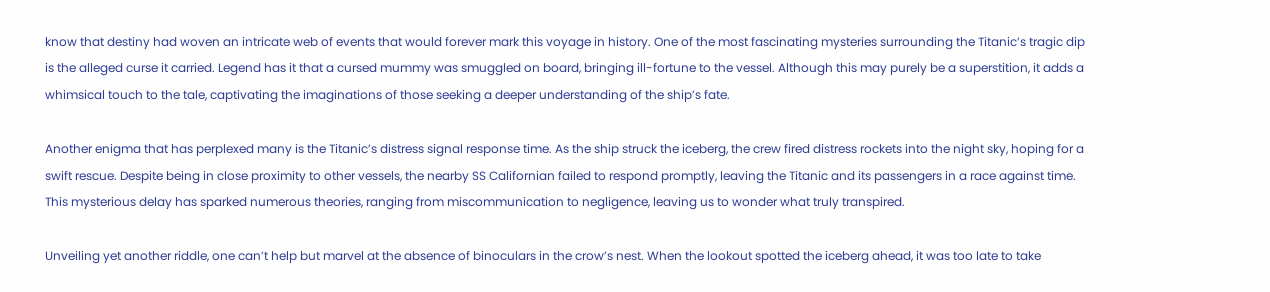know that destiny had woven an intricate web of events that would forever mark this voyage in history. One of the most fascinating mysteries surrounding the Titanic’s tragic dip is the alleged curse it carried. Legend has it that a cursed mummy was smuggled on board, bringing ill-fortune to the vessel. Although this may purely be a superstition, it adds a whimsical touch to the tale, captivating the imaginations of those seeking a deeper understanding of the ship’s fate.

Another enigma that has perplexed many is the Titanic’s distress signal response time. As the ship struck the iceberg, the crew fired distress rockets into the night sky, hoping for a swift rescue. Despite being in close proximity to other vessels, the nearby SS Californian failed to respond promptly, leaving the Titanic and its passengers in a race against time. This mysterious delay has sparked numerous theories, ranging from miscommunication to negligence, leaving us to wonder what truly transpired.

Unveiling yet another riddle, one can’t help but marvel at the absence of binoculars in the crow’s nest. When the lookout spotted the iceberg ahead, it was too late to take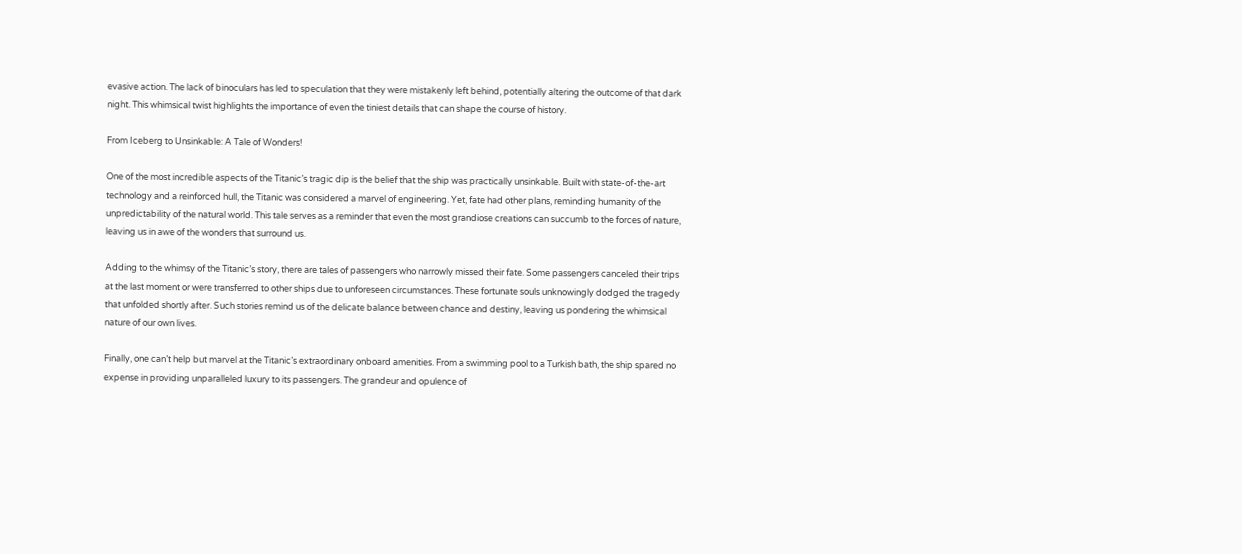evasive action. The lack of binoculars has led to speculation that they were mistakenly left behind, potentially altering the outcome of that dark night. This whimsical twist highlights the importance of even the tiniest details that can shape the course of history.

From Iceberg to Unsinkable: A Tale of Wonders!

One of the most incredible aspects of the Titanic’s tragic dip is the belief that the ship was practically unsinkable. Built with state-of-the-art technology and a reinforced hull, the Titanic was considered a marvel of engineering. Yet, fate had other plans, reminding humanity of the unpredictability of the natural world. This tale serves as a reminder that even the most grandiose creations can succumb to the forces of nature, leaving us in awe of the wonders that surround us.

Adding to the whimsy of the Titanic’s story, there are tales of passengers who narrowly missed their fate. Some passengers canceled their trips at the last moment or were transferred to other ships due to unforeseen circumstances. These fortunate souls unknowingly dodged the tragedy that unfolded shortly after. Such stories remind us of the delicate balance between chance and destiny, leaving us pondering the whimsical nature of our own lives.

Finally, one can’t help but marvel at the Titanic’s extraordinary onboard amenities. From a swimming pool to a Turkish bath, the ship spared no expense in providing unparalleled luxury to its passengers. The grandeur and opulence of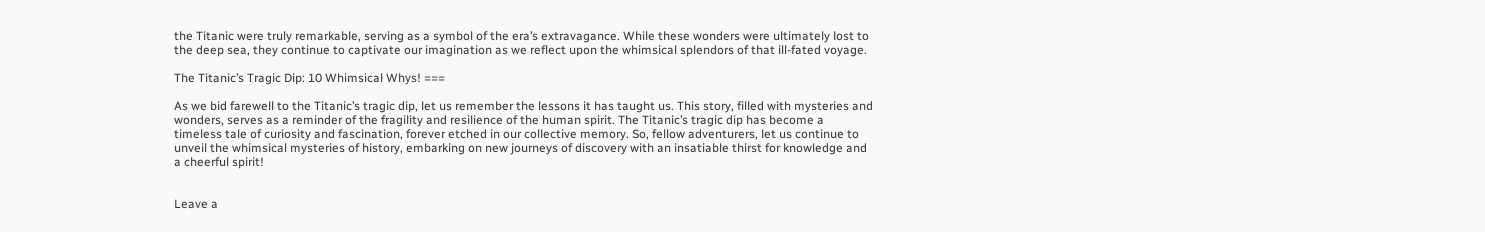the Titanic were truly remarkable, serving as a symbol of the era’s extravagance. While these wonders were ultimately lost to the deep sea, they continue to captivate our imagination as we reflect upon the whimsical splendors of that ill-fated voyage.

The Titanic’s Tragic Dip: 10 Whimsical Whys! ===

As we bid farewell to the Titanic’s tragic dip, let us remember the lessons it has taught us. This story, filled with mysteries and wonders, serves as a reminder of the fragility and resilience of the human spirit. The Titanic’s tragic dip has become a timeless tale of curiosity and fascination, forever etched in our collective memory. So, fellow adventurers, let us continue to unveil the whimsical mysteries of history, embarking on new journeys of discovery with an insatiable thirst for knowledge and a cheerful spirit!


Leave a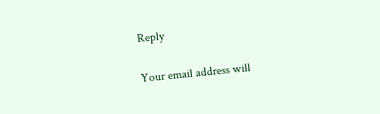Reply

Your email address will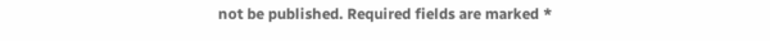not be published. Required fields are marked *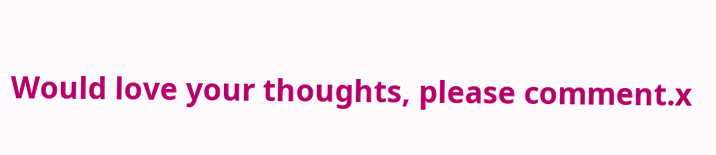Would love your thoughts, please comment.x